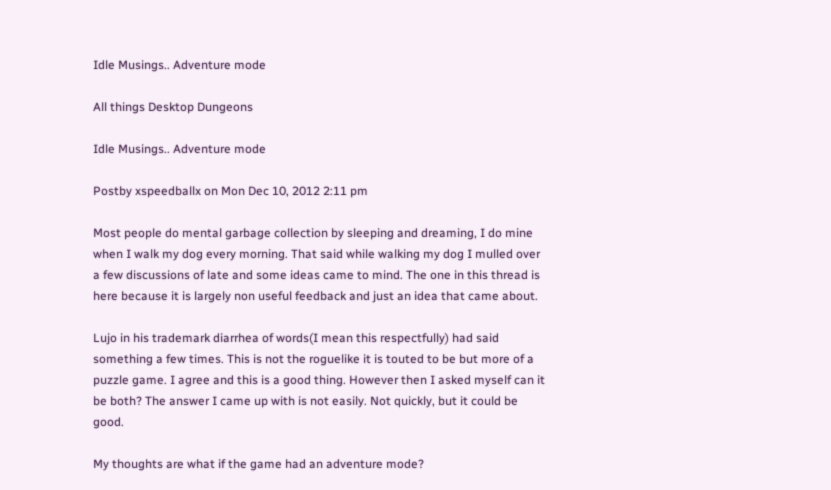Idle Musings.. Adventure mode

All things Desktop Dungeons

Idle Musings.. Adventure mode

Postby xspeedballx on Mon Dec 10, 2012 2:11 pm

Most people do mental garbage collection by sleeping and dreaming, I do mine when I walk my dog every morning. That said while walking my dog I mulled over a few discussions of late and some ideas came to mind. The one in this thread is here because it is largely non useful feedback and just an idea that came about.

Lujo in his trademark diarrhea of words(I mean this respectfully) had said something a few times. This is not the roguelike it is touted to be but more of a puzzle game. I agree and this is a good thing. However then I asked myself can it be both? The answer I came up with is not easily. Not quickly, but it could be good.

My thoughts are what if the game had an adventure mode?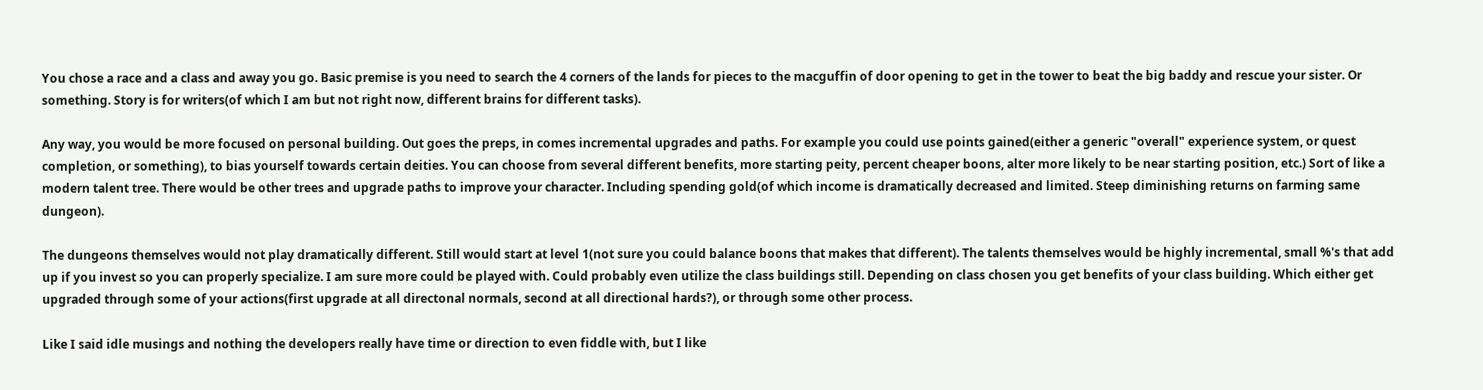You chose a race and a class and away you go. Basic premise is you need to search the 4 corners of the lands for pieces to the macguffin of door opening to get in the tower to beat the big baddy and rescue your sister. Or something. Story is for writers(of which I am but not right now, different brains for different tasks).

Any way, you would be more focused on personal building. Out goes the preps, in comes incremental upgrades and paths. For example you could use points gained(either a generic "overall" experience system, or quest completion, or something), to bias yourself towards certain deities. You can choose from several different benefits, more starting peity, percent cheaper boons, alter more likely to be near starting position, etc.) Sort of like a modern talent tree. There would be other trees and upgrade paths to improve your character. Including spending gold(of which income is dramatically decreased and limited. Steep diminishing returns on farming same dungeon).

The dungeons themselves would not play dramatically different. Still would start at level 1(not sure you could balance boons that makes that different). The talents themselves would be highly incremental, small %'s that add up if you invest so you can properly specialize. I am sure more could be played with. Could probably even utilize the class buildings still. Depending on class chosen you get benefits of your class building. Which either get upgraded through some of your actions(first upgrade at all directonal normals, second at all directional hards?), or through some other process.

Like I said idle musings and nothing the developers really have time or direction to even fiddle with, but I like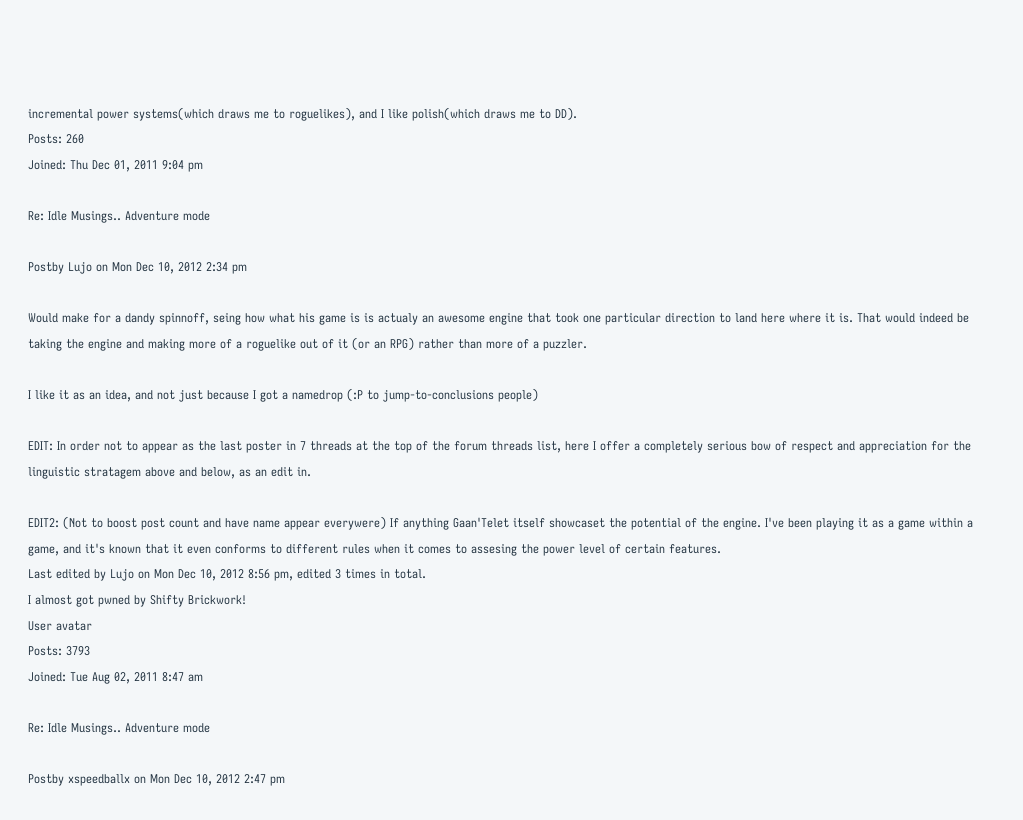incremental power systems(which draws me to roguelikes), and I like polish(which draws me to DD).
Posts: 260
Joined: Thu Dec 01, 2011 9:04 pm

Re: Idle Musings.. Adventure mode

Postby Lujo on Mon Dec 10, 2012 2:34 pm

Would make for a dandy spinnoff, seing how what his game is is actualy an awesome engine that took one particular direction to land here where it is. That would indeed be taking the engine and making more of a roguelike out of it (or an RPG) rather than more of a puzzler.

I like it as an idea, and not just because I got a namedrop (:P to jump-to-conclusions people)

EDIT: In order not to appear as the last poster in 7 threads at the top of the forum threads list, here I offer a completely serious bow of respect and appreciation for the linguistic stratagem above and below, as an edit in.

EDIT2: (Not to boost post count and have name appear everywere) If anything Gaan'Telet itself showcaset the potential of the engine. I've been playing it as a game within a game, and it's known that it even conforms to different rules when it comes to assesing the power level of certain features.
Last edited by Lujo on Mon Dec 10, 2012 8:56 pm, edited 3 times in total.
I almost got pwned by Shifty Brickwork!
User avatar
Posts: 3793
Joined: Tue Aug 02, 2011 8:47 am

Re: Idle Musings.. Adventure mode

Postby xspeedballx on Mon Dec 10, 2012 2:47 pm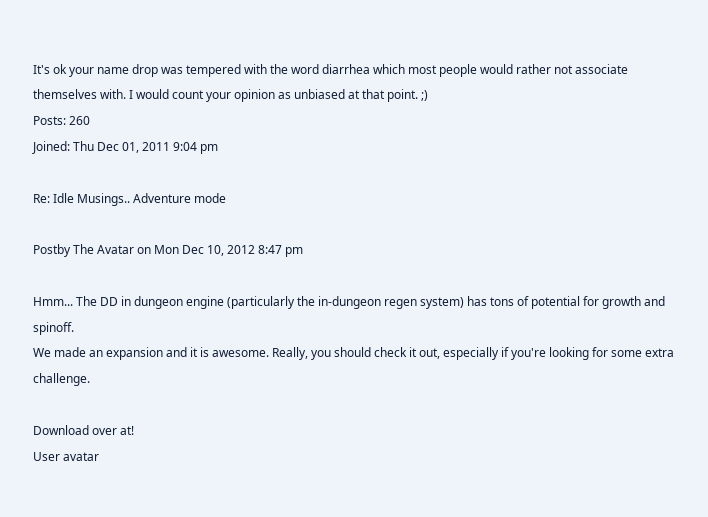It's ok your name drop was tempered with the word diarrhea which most people would rather not associate themselves with. I would count your opinion as unbiased at that point. ;)
Posts: 260
Joined: Thu Dec 01, 2011 9:04 pm

Re: Idle Musings.. Adventure mode

Postby The Avatar on Mon Dec 10, 2012 8:47 pm

Hmm... The DD in dungeon engine (particularly the in-dungeon regen system) has tons of potential for growth and spinoff.
We made an expansion and it is awesome. Really, you should check it out, especially if you're looking for some extra challenge.

Download over at!
User avatar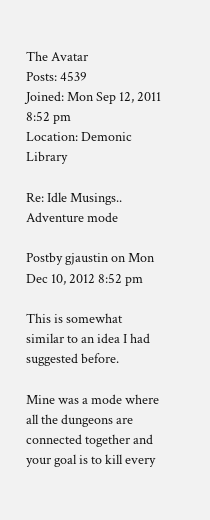The Avatar
Posts: 4539
Joined: Mon Sep 12, 2011 8:52 pm
Location: Demonic Library

Re: Idle Musings.. Adventure mode

Postby gjaustin on Mon Dec 10, 2012 8:52 pm

This is somewhat similar to an idea I had suggested before.

Mine was a mode where all the dungeons are connected together and your goal is to kill every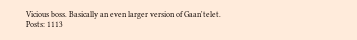Vicious boss. Basically an even larger version of Gaan'telet.
Posts: 1113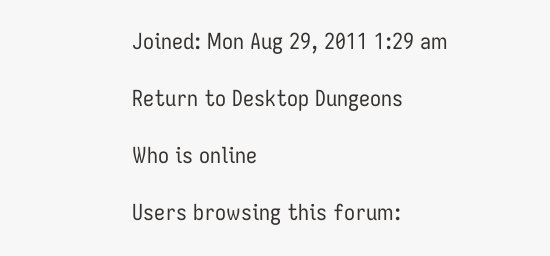Joined: Mon Aug 29, 2011 1:29 am

Return to Desktop Dungeons

Who is online

Users browsing this forum: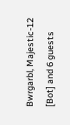Bwrgarbl, Majestic-12 [Bot] and 6 guests